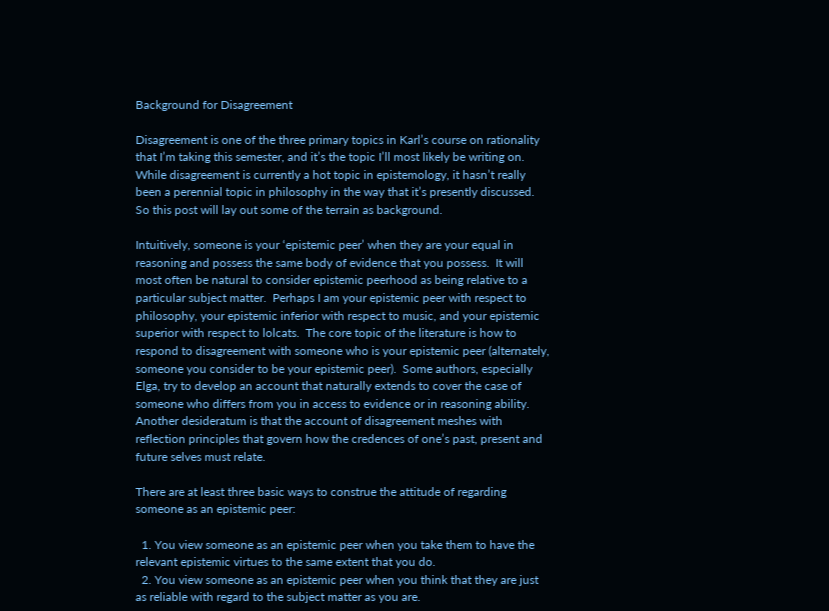Background for Disagreement

Disagreement is one of the three primary topics in Karl’s course on rationality that I’m taking this semester, and it’s the topic I’ll most likely be writing on.  While disagreement is currently a hot topic in epistemology, it hasn’t really been a perennial topic in philosophy in the way that it’s presently discussed.  So this post will lay out some of the terrain as background.

Intuitively, someone is your ‘epistemic peer’ when they are your equal in reasoning and possess the same body of evidence that you possess.  It will most often be natural to consider epistemic peerhood as being relative to a particular subject matter.  Perhaps I am your epistemic peer with respect to philosophy, your epistemic inferior with respect to music, and your epistemic superior with respect to lolcats.  The core topic of the literature is how to respond to disagreement with someone who is your epistemic peer (alternately, someone you consider to be your epistemic peer).  Some authors, especially Elga, try to develop an account that naturally extends to cover the case of someone who differs from you in access to evidence or in reasoning ability.  Another desideratum is that the account of disagreement meshes with reflection principles that govern how the credences of one’s past, present and future selves must relate.

There are at least three basic ways to construe the attitude of regarding someone as an epistemic peer:

  1. You view someone as an epistemic peer when you take them to have the relevant epistemic virtues to the same extent that you do.
  2. You view someone as an epistemic peer when you think that they are just as reliable with regard to the subject matter as you are.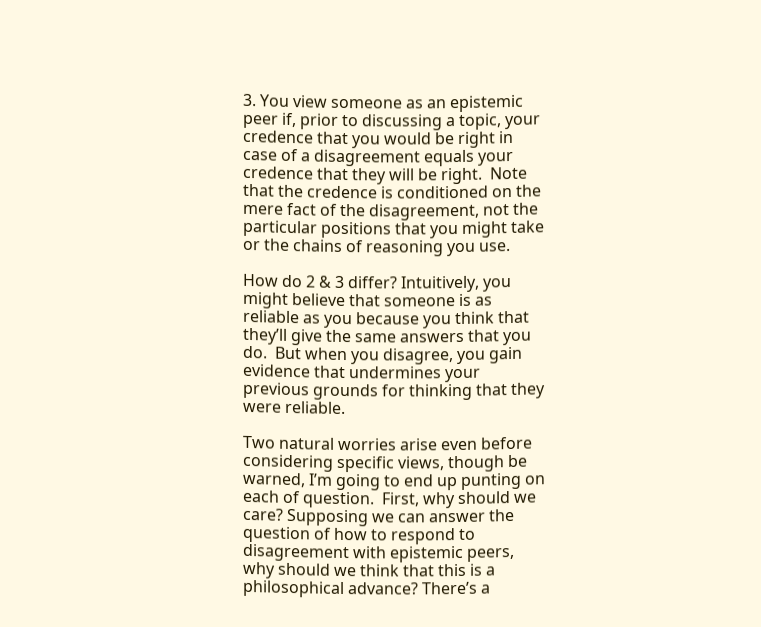3. You view someone as an epistemic peer if, prior to discussing a topic, your credence that you would be right in case of a disagreement equals your credence that they will be right.  Note that the credence is conditioned on the mere fact of the disagreement, not the particular positions that you might take or the chains of reasoning you use.

How do 2 & 3 differ? Intuitively, you might believe that someone is as reliable as you because you think that they’ll give the same answers that you do.  But when you disagree, you gain evidence that undermines your previous grounds for thinking that they were reliable.

Two natural worries arise even before considering specific views, though be warned, I’m going to end up punting on each of question.  First, why should we care? Supposing we can answer the question of how to respond to disagreement with epistemic peers, why should we think that this is a philosophical advance? There’s a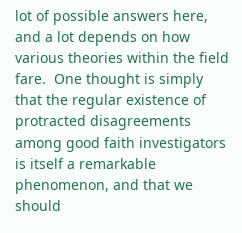lot of possible answers here, and a lot depends on how various theories within the field fare.  One thought is simply that the regular existence of protracted disagreements among good faith investigators is itself a remarkable phenomenon, and that we should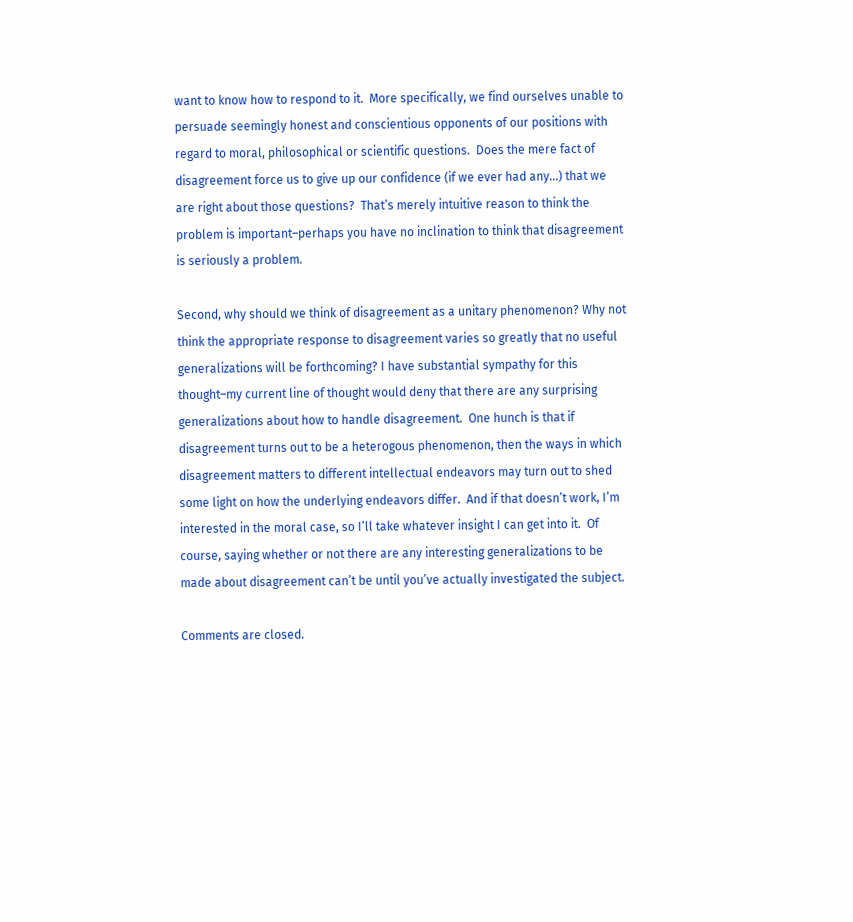want to know how to respond to it.  More specifically, we find ourselves unable to persuade seemingly honest and conscientious opponents of our positions with regard to moral, philosophical or scientific questions.  Does the mere fact of disagreement force us to give up our confidence (if we ever had any…) that we are right about those questions?  That’s merely intuitive reason to think the problem is important–perhaps you have no inclination to think that disagreement is seriously a problem.

Second, why should we think of disagreement as a unitary phenomenon? Why not think the appropriate response to disagreement varies so greatly that no useful generalizations will be forthcoming? I have substantial sympathy for this thought–my current line of thought would deny that there are any surprising generalizations about how to handle disagreement.  One hunch is that if disagreement turns out to be a heterogous phenomenon, then the ways in which disagreement matters to different intellectual endeavors may turn out to shed some light on how the underlying endeavors differ.  And if that doesn’t work, I’m interested in the moral case, so I’ll take whatever insight I can get into it.  Of course, saying whether or not there are any interesting generalizations to be made about disagreement can’t be until you’ve actually investigated the subject.

Comments are closed.